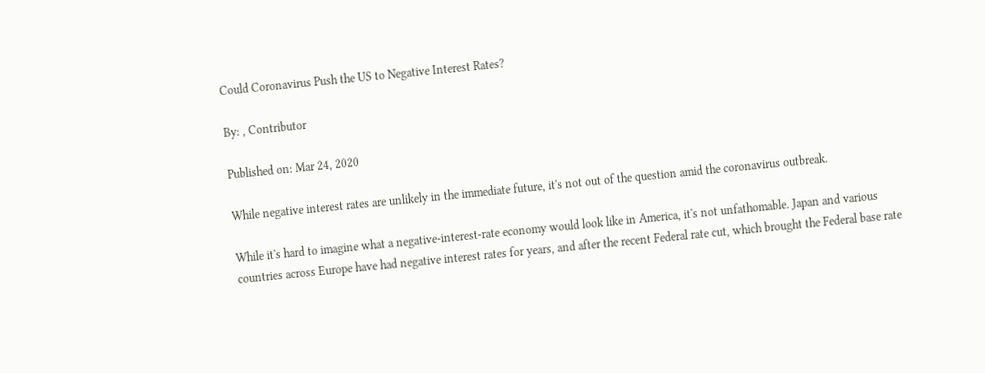Could Coronavirus Push the US to Negative Interest Rates?

By: , Contributor

Published on: Mar 24, 2020

While negative interest rates are unlikely in the immediate future, it's not out of the question amid the coronavirus outbreak.

While it's hard to imagine what a negative-interest-rate economy would look like in America, it's not unfathomable. Japan and various countries across Europe have had negative interest rates for years, and after the recent Federal rate cut, which brought the Federal base rate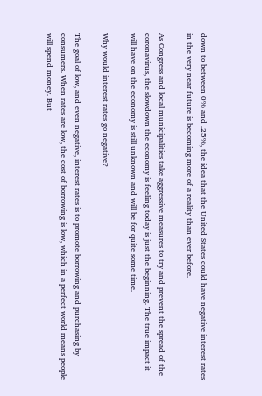down to between 0% and .25%, the idea that the United States could have negative interest rates in the very near future is becoming more of a reality than ever before.

As Congress and local municipalities take aggressive measures to try and prevent the spread of the coronavirus, the slowdown the economy is feeling today is just the beginning. The true impact it will have on the economy is still unknown and will be for quite some time.

Why would interest rates go negative?

The goal of low, and even negative, interest rates is to promote borrowing and purchasing by consumers. When rates are low, the cost of borrowing is low, which in a perfect world means people will spend money. But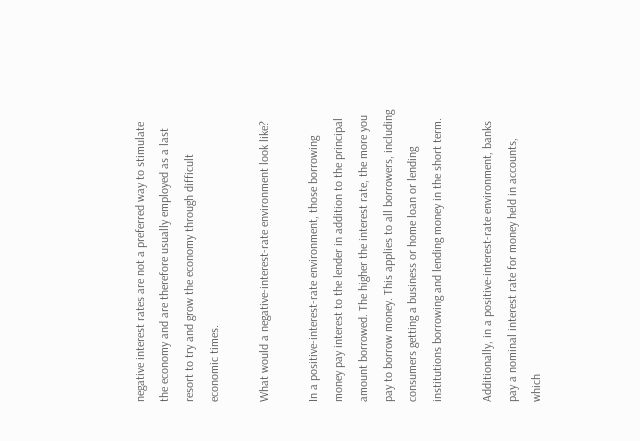negative interest rates are not a preferred way to stimulate the economy and are therefore usually employed as a last resort to try and grow the economy through difficult economic times.

What would a negative-interest-rate environment look like?

In a positive-interest-rate environment, those borrowing money pay interest to the lender in addition to the principal amount borrowed. The higher the interest rate, the more you pay to borrow money. This applies to all borrowers, including consumers getting a business or home loan or lending institutions borrowing and lending money in the short term.

Additionally, in a positive-interest-rate environment, banks pay a nominal interest rate for money held in accounts, which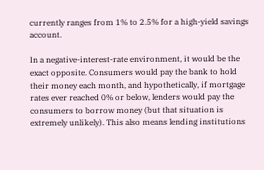currently ranges from 1% to 2.5% for a high-yield savings account.

In a negative-interest-rate environment, it would be the exact opposite. Consumers would pay the bank to hold their money each month, and hypothetically, if mortgage rates ever reached 0% or below, lenders would pay the consumers to borrow money (but that situation is extremely unlikely). This also means lending institutions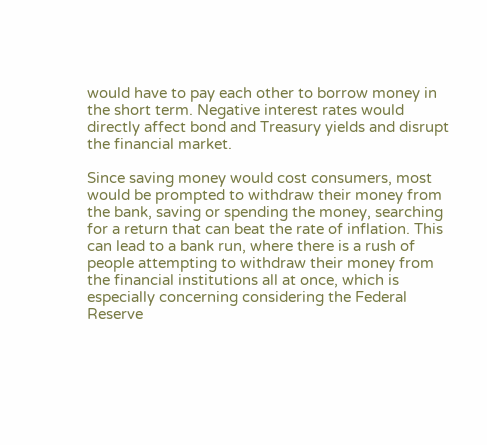would have to pay each other to borrow money in the short term. Negative interest rates would directly affect bond and Treasury yields and disrupt the financial market.

Since saving money would cost consumers, most would be prompted to withdraw their money from the bank, saving or spending the money, searching for a return that can beat the rate of inflation. This can lead to a bank run, where there is a rush of people attempting to withdraw their money from the financial institutions all at once, which is especially concerning considering the Federal Reserve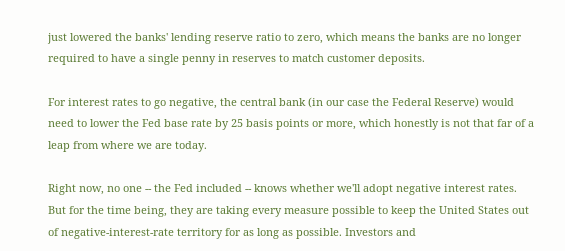just lowered the banks' lending reserve ratio to zero, which means the banks are no longer required to have a single penny in reserves to match customer deposits.

For interest rates to go negative, the central bank (in our case the Federal Reserve) would need to lower the Fed base rate by 25 basis points or more, which honestly is not that far of a leap from where we are today.

Right now, no one -- the Fed included -- knows whether we'll adopt negative interest rates. But for the time being, they are taking every measure possible to keep the United States out of negative-interest-rate territory for as long as possible. Investors and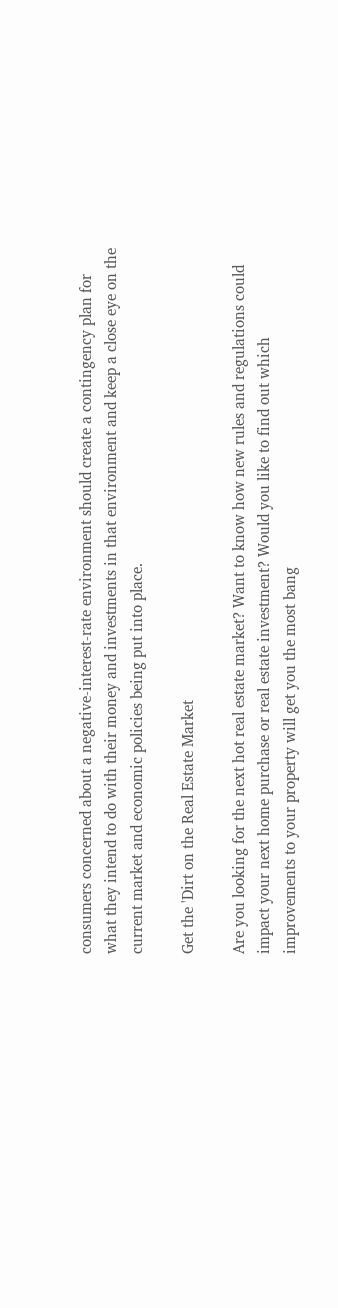consumers concerned about a negative-interest-rate environment should create a contingency plan for what they intend to do with their money and investments in that environment and keep a close eye on the current market and economic policies being put into place.

Get the 'Dirt on the Real Estate Market

Are you looking for the next hot real estate market? Want to know how new rules and regulations could impact your next home purchase or real estate investment? Would you like to find out which improvements to your property will get you the most bang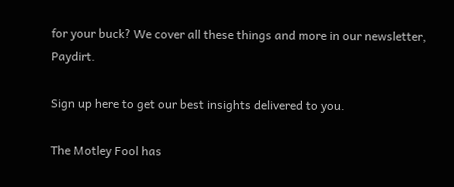for your buck? We cover all these things and more in our newsletter, Paydirt.

Sign up here to get our best insights delivered to you.

The Motley Fool has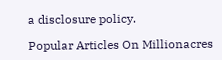a disclosure policy.

Popular Articles On Millionacres